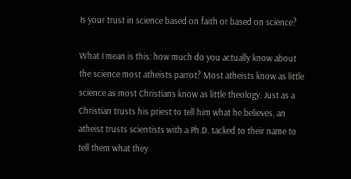Is your trust in science based on faith or based on science?

What I mean is this: how much do you actually know about the science most atheists parrot? Most atheists know as little science as most Christians know as little theology. Just as a Christian trusts his priest to tell him what he believes, an atheist trusts scientists with a Ph.D. tacked to their name to tell them what they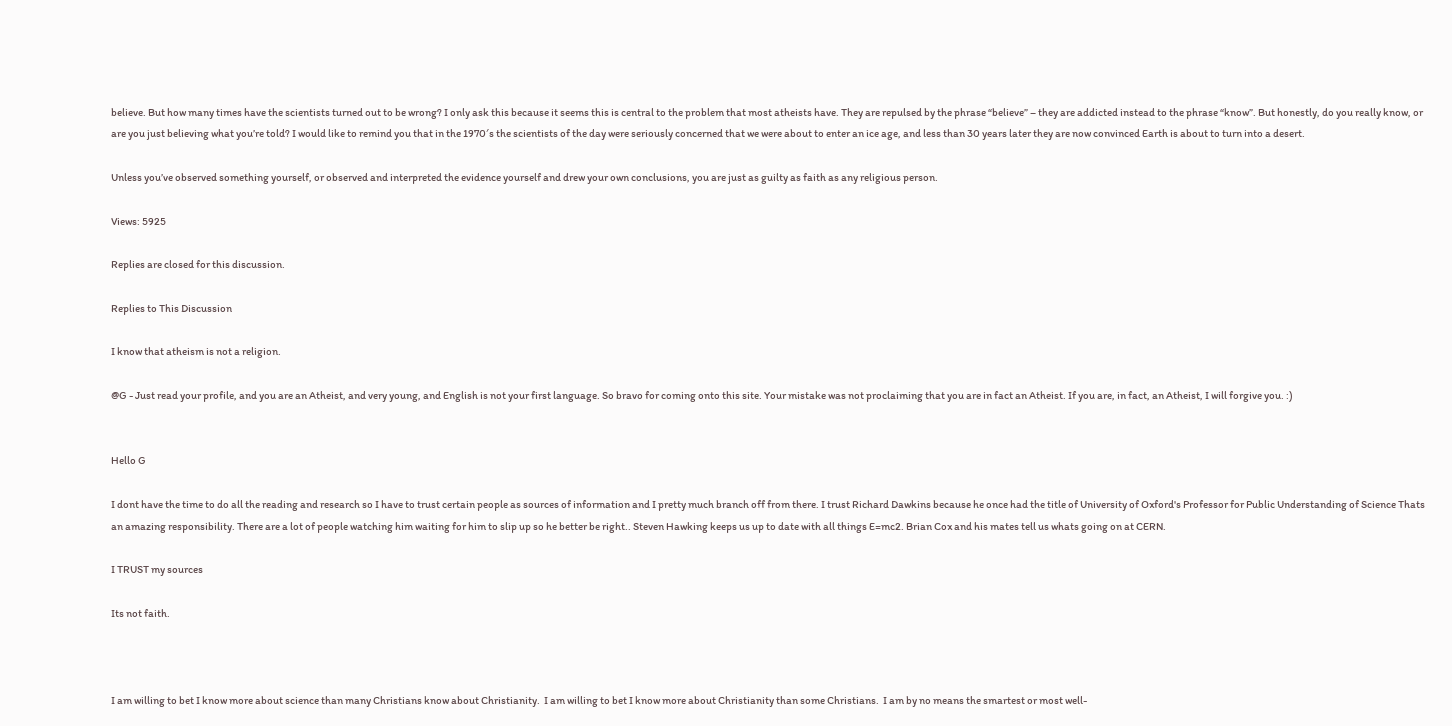believe. But how many times have the scientists turned out to be wrong? I only ask this because it seems this is central to the problem that most atheists have. They are repulsed by the phrase “believe” – they are addicted instead to the phrase “know”. But honestly, do you really know, or are you just believing what you’re told? I would like to remind you that in the 1970′s the scientists of the day were seriously concerned that we were about to enter an ice age, and less than 30 years later they are now convinced Earth is about to turn into a desert.

Unless you’ve observed something yourself, or observed and interpreted the evidence yourself and drew your own conclusions, you are just as guilty as faith as any religious person.

Views: 5925

Replies are closed for this discussion.

Replies to This Discussion

I know that atheism is not a religion.

@G - Just read your profile, and you are an Atheist, and very young, and English is not your first language. So bravo for coming onto this site. Your mistake was not proclaiming that you are in fact an Atheist. If you are, in fact, an Atheist, I will forgive you. :)


Hello G

I dont have the time to do all the reading and research so I have to trust certain people as sources of information and I pretty much branch off from there. I trust Richard Dawkins because he once had the title of University of Oxford's Professor for Public Understanding of Science Thats an amazing responsibility. There are a lot of people watching him waiting for him to slip up so he better be right.. Steven Hawking keeps us up to date with all things E=mc2. Brian Cox and his mates tell us whats going on at CERN.

I TRUST my sources

Its not faith.



I am willing to bet I know more about science than many Christians know about Christianity.  I am willing to bet I know more about Christianity than some Christians.  I am by no means the smartest or most well-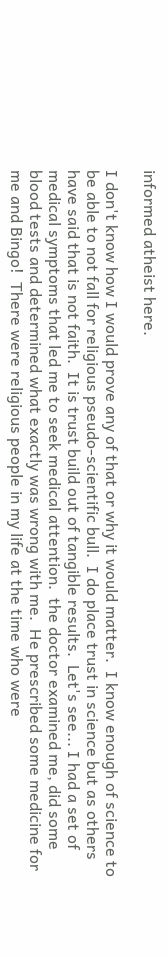informed atheist here.

I don't know how I would prove any of that or why it would matter.  I know enough of science to be able to not fall for religious pseudo-scientific bull.  I do place trust in science but as others have said that is not faith.  It is trust build out of tangible results.  Let's see... I had a set of medical symptoms that led me to seek medical attention.  the doctor examined me, did some blood tests and determined what exactly was wrong with me.  He prescribed some medicine for me and Bingo!  There were religious people in my life at the time who were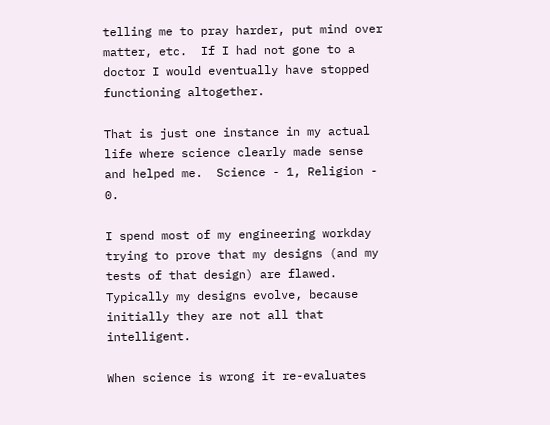telling me to pray harder, put mind over matter, etc.  If I had not gone to a doctor I would eventually have stopped functioning altogether.

That is just one instance in my actual life where science clearly made sense and helped me.  Science - 1, Religion - 0.

I spend most of my engineering workday trying to prove that my designs (and my tests of that design) are flawed. Typically my designs evolve, because initially they are not all that intelligent.

When science is wrong it re-evaluates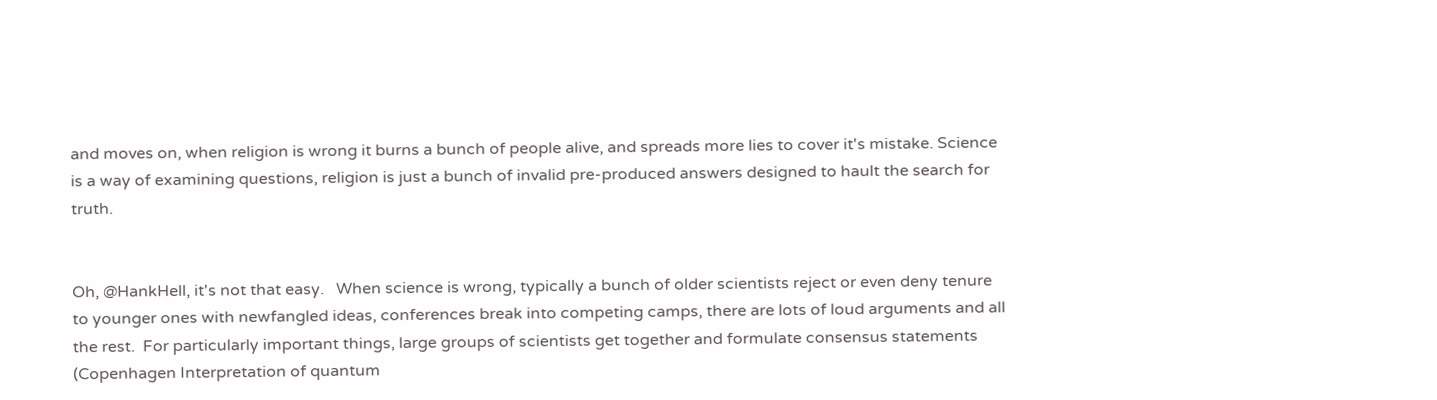and moves on, when religion is wrong it burns a bunch of people alive, and spreads more lies to cover it's mistake. Science is a way of examining questions, religion is just a bunch of invalid pre-produced answers designed to hault the search for truth.


Oh, @HankHell, it's not that easy.   When science is wrong, typically a bunch of older scientists reject or even deny tenure to younger ones with newfangled ideas, conferences break into competing camps, there are lots of loud arguments and all the rest.  For particularly important things, large groups of scientists get together and formulate consensus statements (Copenhagen Interpretation of quantum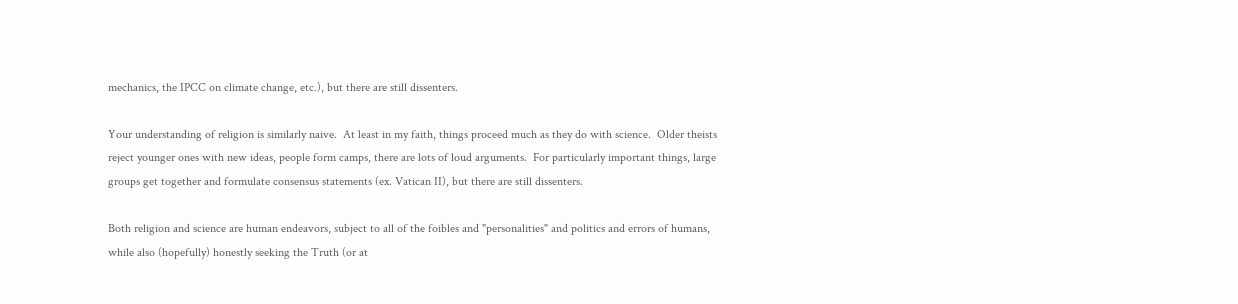mechanics, the IPCC on climate change, etc.), but there are still dissenters.

Your understanding of religion is similarly naive.  At least in my faith, things proceed much as they do with science.  Older theists reject younger ones with new ideas, people form camps, there are lots of loud arguments.  For particularly important things, large groups get together and formulate consensus statements (ex. Vatican II), but there are still dissenters.

Both religion and science are human endeavors, subject to all of the foibles and "personalities" and politics and errors of humans, while also (hopefully) honestly seeking the Truth (or at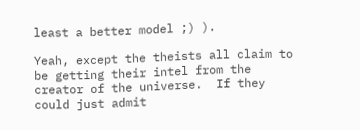least a better model ;) ).

Yeah, except the theists all claim to be getting their intel from the creator of the universe.  If they could just admit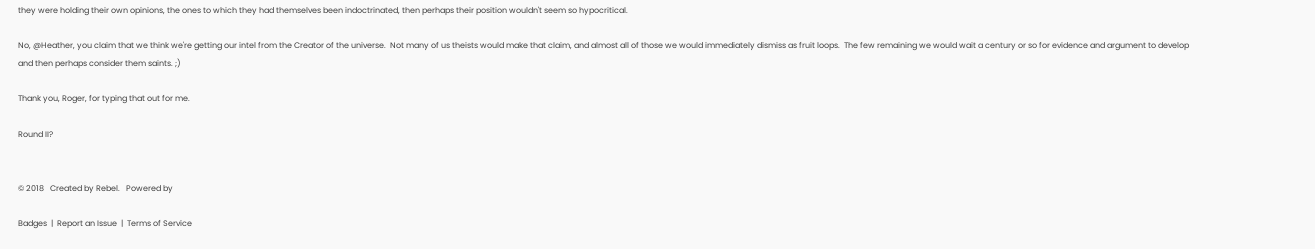they were holding their own opinions, the ones to which they had themselves been indoctrinated, then perhaps their position wouldn't seem so hypocritical.

No, @Heather, you claim that we think we're getting our intel from the Creator of the universe.  Not many of us theists would make that claim, and almost all of those we would immediately dismiss as fruit loops.  The few remaining we would wait a century or so for evidence and argument to develop and then perhaps consider them saints. ;)

Thank you, Roger, for typing that out for me.

Round II?


© 2018   Created by Rebel.   Powered by

Badges  |  Report an Issue  |  Terms of Service